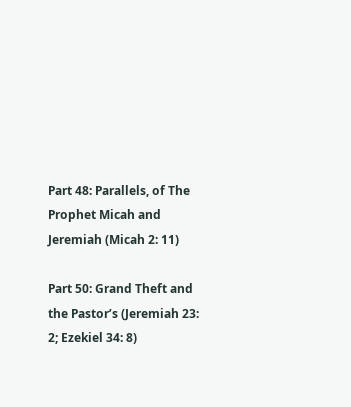Part 48: Parallels, of The Prophet Micah and Jeremiah (Micah 2: 11)

Part 50: Grand Theft and the Pastor’s (Jeremiah 23: 2; Ezekiel 34: 8)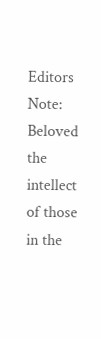Editors Note: Beloved the intellect of those in the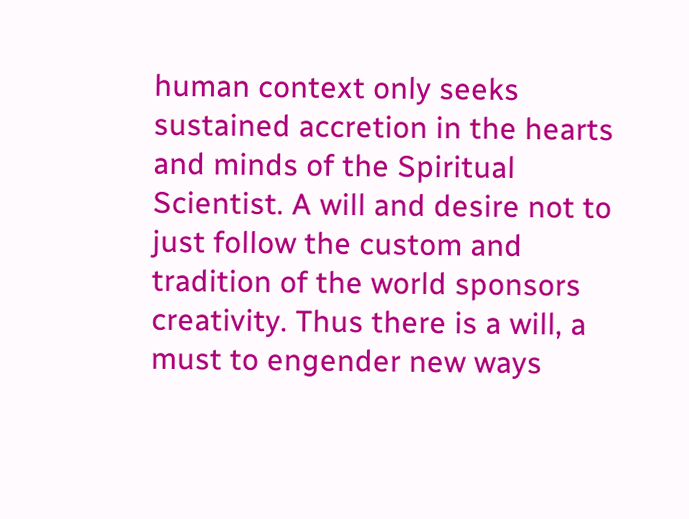human context only seeks sustained accretion in the hearts and minds of the Spiritual Scientist. A will and desire not to just follow the custom and tradition of the world sponsors creativity. Thus there is a will, a must to engender new ways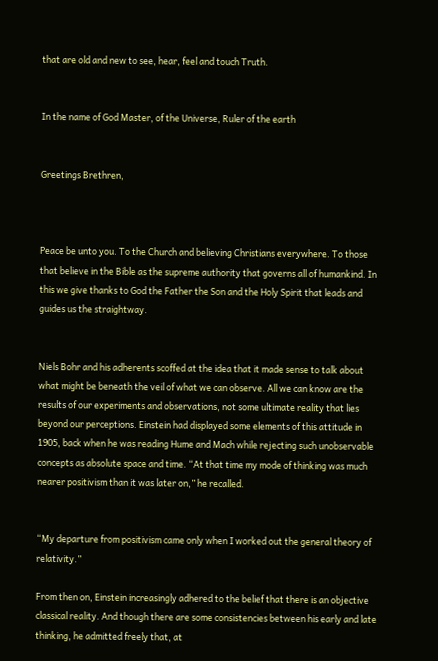that are old and new to see, hear, feel and touch Truth.


In the name of God Master, of the Universe, Ruler of the earth


Greetings Brethren,



Peace be unto you. To the Church and believing Christians everywhere. To those that believe in the Bible as the supreme authority that governs all of humankind. In this we give thanks to God the Father the Son and the Holy Spirit that leads and guides us the straightway.


Niels Bohr and his adherents scoffed at the idea that it made sense to talk about what might be beneath the veil of what we can observe. All we can know are the results of our experiments and observations, not some ultimate reality that lies beyond our perceptions. Einstein had displayed some elements of this attitude in 1905, back when he was reading Hume and Mach while rejecting such unobservable concepts as absolute space and time. “At that time my mode of thinking was much nearer positivism than it was later on,” he recalled.


“My departure from positivism came only when I worked out the general theory of relativity.”

From then on, Einstein increasingly adhered to the belief that there is an objective classical reality. And though there are some consistencies between his early and late thinking, he admitted freely that, at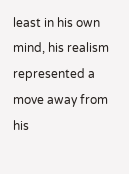least in his own mind, his realism represented a move away from his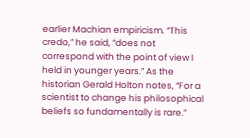earlier Machian empiricism. “This credo,” he said, “does not correspond with the point of view I held in younger years.” As the historian Gerald Holton notes, “For a scientist to change his philosophical beliefs so fundamentally is rare.”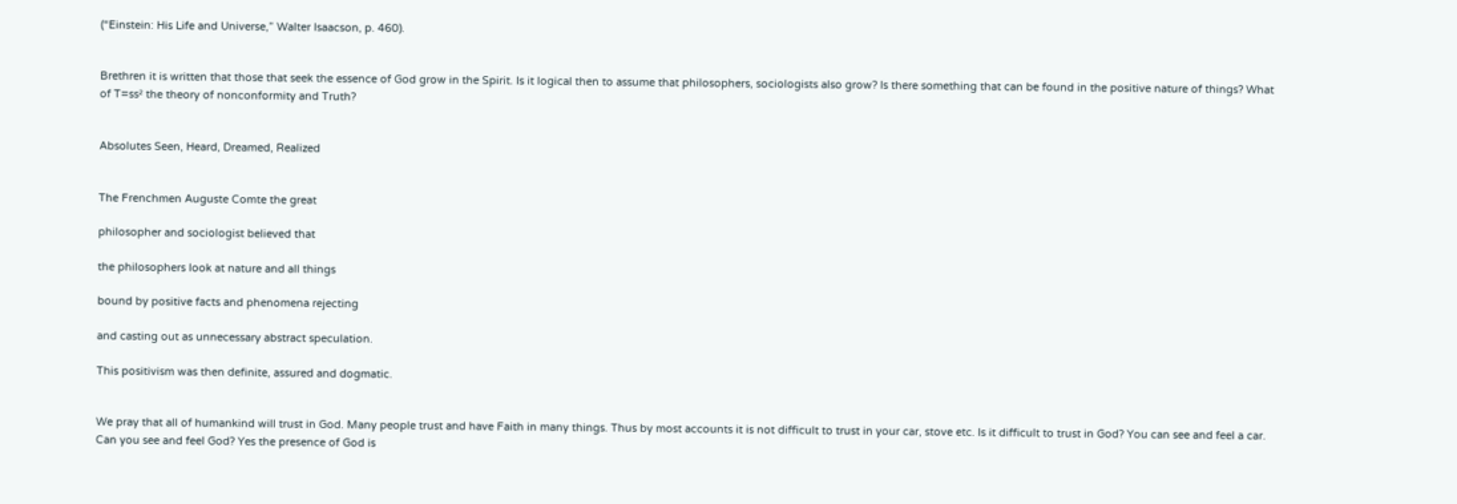(“Einstein: His Life and Universe,” Walter Isaacson, p. 460).


Brethren it is written that those that seek the essence of God grow in the Spirit. Is it logical then to assume that philosophers, sociologists also grow? Is there something that can be found in the positive nature of things? What of T=ss² the theory of nonconformity and Truth?


Absolutes Seen, Heard, Dreamed, Realized


The Frenchmen Auguste Comte the great

philosopher and sociologist believed that

the philosophers look at nature and all things

bound by positive facts and phenomena rejecting

and casting out as unnecessary abstract speculation.

This positivism was then definite, assured and dogmatic.


We pray that all of humankind will trust in God. Many people trust and have Faith in many things. Thus by most accounts it is not difficult to trust in your car, stove etc. Is it difficult to trust in God? You can see and feel a car. Can you see and feel God? Yes the presence of God is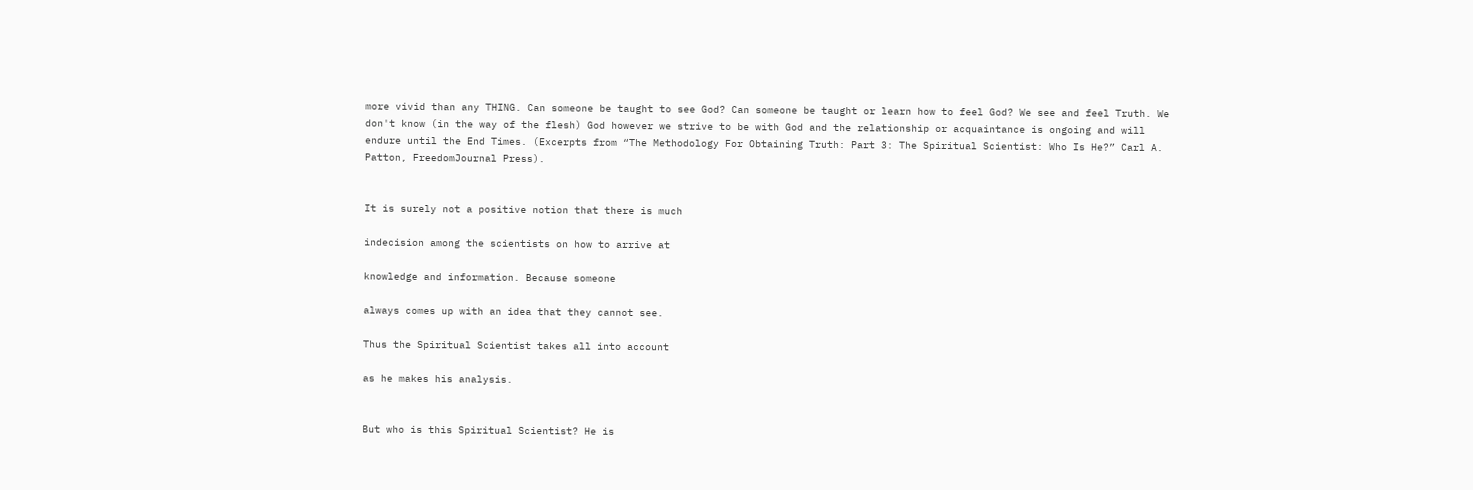more vivid than any THING. Can someone be taught to see God? Can someone be taught or learn how to feel God? We see and feel Truth. We don't know (in the way of the flesh) God however we strive to be with God and the relationship or acquaintance is ongoing and will endure until the End Times. (Excerpts from “The Methodology For Obtaining Truth: Part 3: The Spiritual Scientist: Who Is He?” Carl A. Patton, FreedomJournal Press).


It is surely not a positive notion that there is much

indecision among the scientists on how to arrive at

knowledge and information. Because someone

always comes up with an idea that they cannot see.

Thus the Spiritual Scientist takes all into account

as he makes his analysis.


But who is this Spiritual Scientist? He is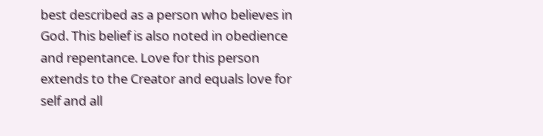best described as a person who believes in God. This belief is also noted in obedience and repentance. Love for this person extends to the Creator and equals love for self and all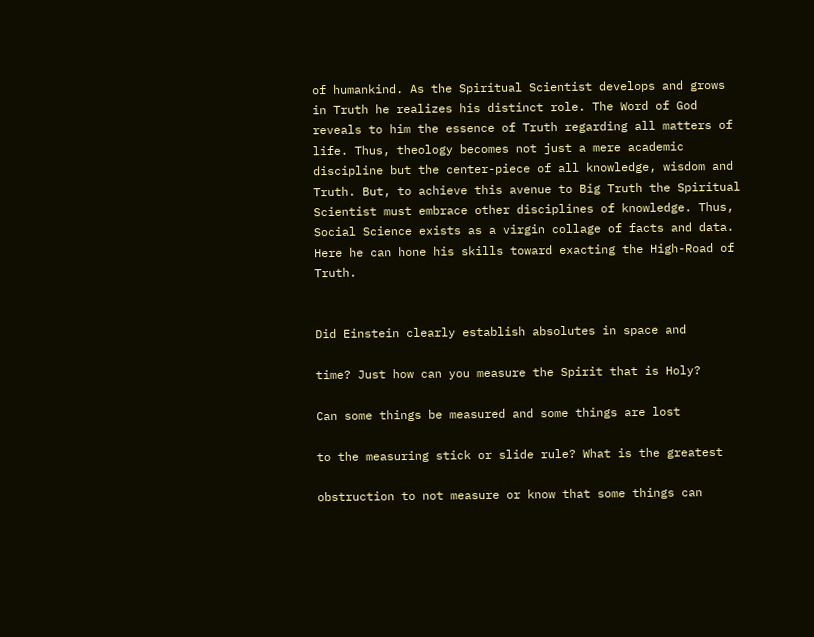of humankind. As the Spiritual Scientist develops and grows in Truth he realizes his distinct role. The Word of God reveals to him the essence of Truth regarding all matters of life. Thus, theology becomes not just a mere academic discipline but the center-piece of all knowledge, wisdom and Truth. But, to achieve this avenue to Big Truth the Spiritual Scientist must embrace other disciplines of knowledge. Thus, Social Science exists as a virgin collage of facts and data. Here he can hone his skills toward exacting the High-Road of Truth.


Did Einstein clearly establish absolutes in space and

time? Just how can you measure the Spirit that is Holy?

Can some things be measured and some things are lost

to the measuring stick or slide rule? What is the greatest

obstruction to not measure or know that some things can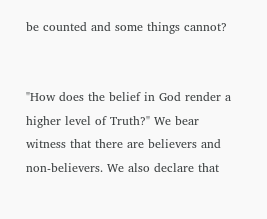be counted and some things cannot?


"How does the belief in God render a higher level of Truth?" We bear witness that there are believers and non-believers. We also declare that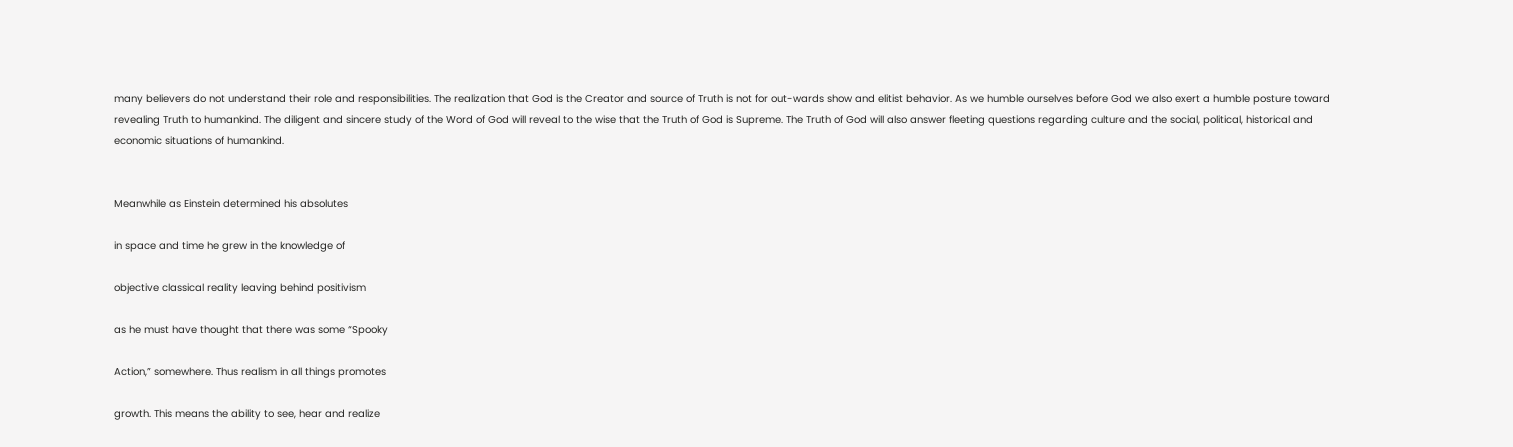many believers do not understand their role and responsibilities. The realization that God is the Creator and source of Truth is not for out-wards show and elitist behavior. As we humble ourselves before God we also exert a humble posture toward revealing Truth to humankind. The diligent and sincere study of the Word of God will reveal to the wise that the Truth of God is Supreme. The Truth of God will also answer fleeting questions regarding culture and the social, political, historical and economic situations of humankind.


Meanwhile as Einstein determined his absolutes

in space and time he grew in the knowledge of

objective classical reality leaving behind positivism

as he must have thought that there was some “Spooky

Action,” somewhere. Thus realism in all things promotes

growth. This means the ability to see, hear and realize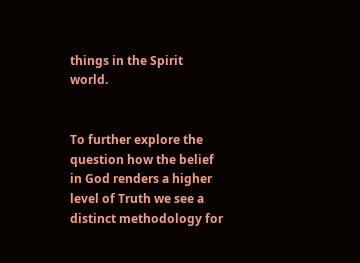things in the Spirit world.


To further explore the question how the belief in God renders a higher level of Truth we see a distinct methodology for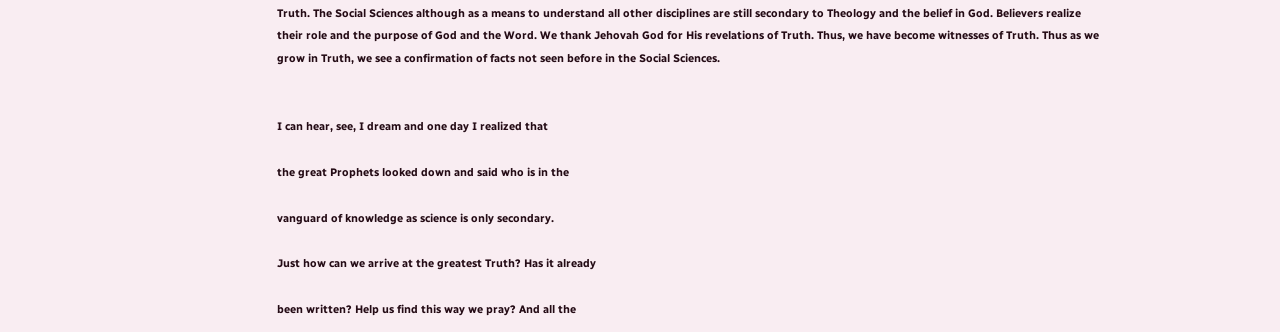Truth. The Social Sciences although as a means to understand all other disciplines are still secondary to Theology and the belief in God. Believers realize their role and the purpose of God and the Word. We thank Jehovah God for His revelations of Truth. Thus, we have become witnesses of Truth. Thus as we grow in Truth, we see a confirmation of facts not seen before in the Social Sciences.


I can hear, see, I dream and one day I realized that

the great Prophets looked down and said who is in the

vanguard of knowledge as science is only secondary.

Just how can we arrive at the greatest Truth? Has it already

been written? Help us find this way we pray? And all the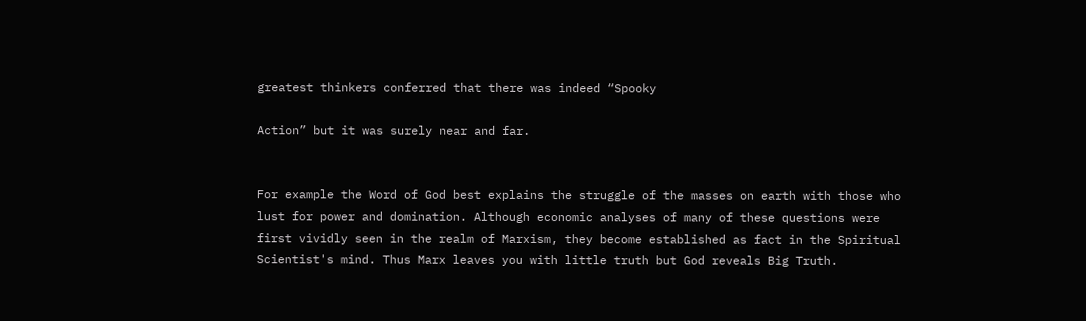greatest thinkers conferred that there was indeed “Spooky

Action” but it was surely near and far.


For example the Word of God best explains the struggle of the masses on earth with those who lust for power and domination. Although economic analyses of many of these questions were first vividly seen in the realm of Marxism, they become established as fact in the Spiritual Scientist's mind. Thus Marx leaves you with little truth but God reveals Big Truth.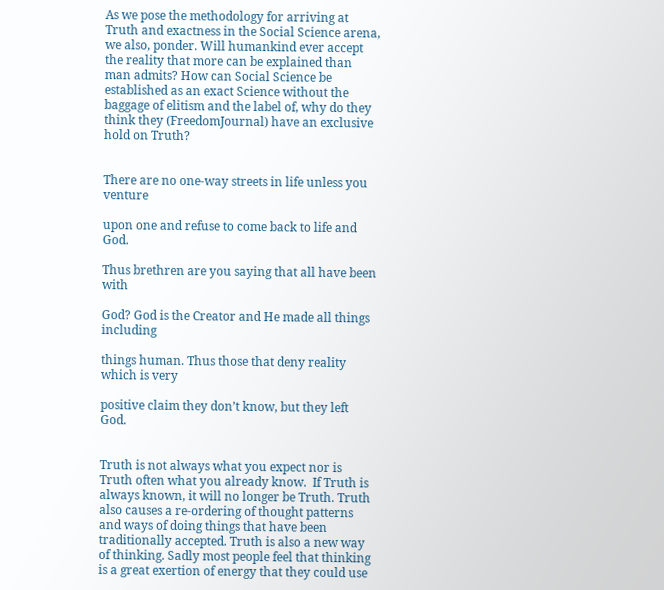As we pose the methodology for arriving at Truth and exactness in the Social Science arena, we also, ponder. Will humankind ever accept the reality that more can be explained than man admits? How can Social Science be established as an exact Science without the baggage of elitism and the label of, why do they think they (FreedomJournal) have an exclusive hold on Truth?


There are no one-way streets in life unless you venture

upon one and refuse to come back to life and God.

Thus brethren are you saying that all have been with

God? God is the Creator and He made all things including

things human. Thus those that deny reality which is very

positive claim they don’t know, but they left God.


Truth is not always what you expect nor is Truth often what you already know.  If Truth is always known, it will no longer be Truth. Truth also causes a re-ordering of thought patterns and ways of doing things that have been traditionally accepted. Truth is also a new way of thinking. Sadly most people feel that thinking is a great exertion of energy that they could use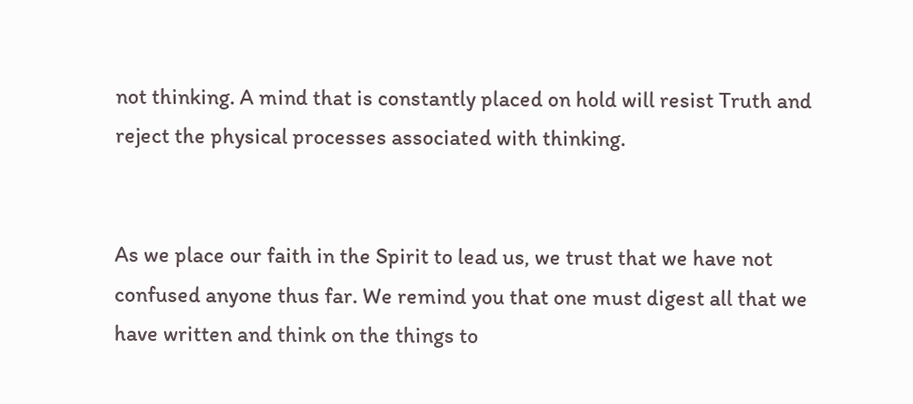not thinking. A mind that is constantly placed on hold will resist Truth and reject the physical processes associated with thinking.


As we place our faith in the Spirit to lead us, we trust that we have not confused anyone thus far. We remind you that one must digest all that we have written and think on the things to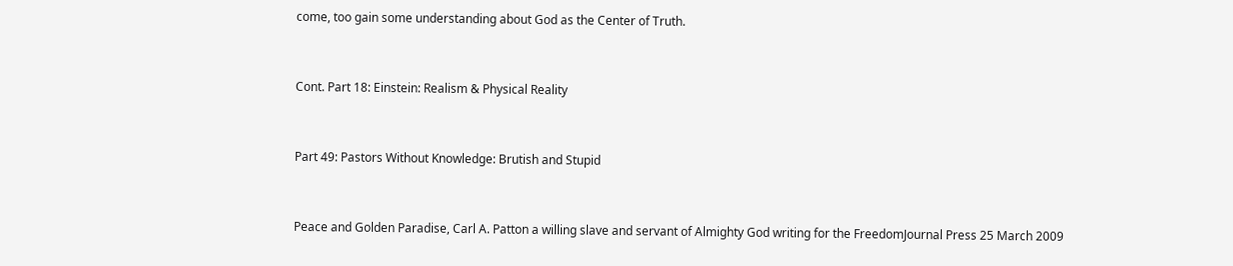come, too gain some understanding about God as the Center of Truth.


Cont. Part 18: Einstein: Realism & Physical Reality


Part 49: Pastors Without Knowledge: Brutish and Stupid


Peace and Golden Paradise, Carl A. Patton a willing slave and servant of Almighty God writing for the FreedomJournal Press 25 March 2009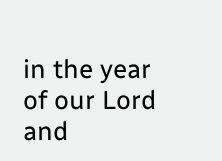in the year of our Lord and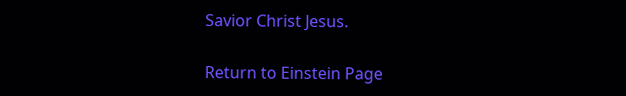Savior Christ Jesus.

Return to Einstein Page